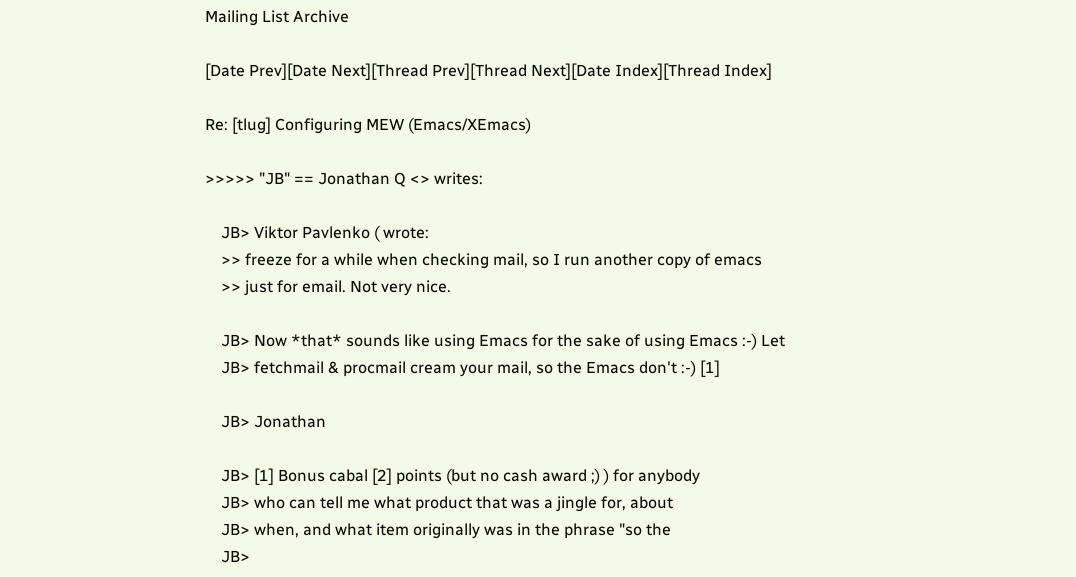Mailing List Archive

[Date Prev][Date Next][Thread Prev][Thread Next][Date Index][Thread Index]

Re: [tlug] Configuring MEW (Emacs/XEmacs)

>>>>> "JB" == Jonathan Q <> writes:

    JB> Viktor Pavlenko ( wrote:
    >> freeze for a while when checking mail, so I run another copy of emacs
    >> just for email. Not very nice.

    JB> Now *that* sounds like using Emacs for the sake of using Emacs :-) Let
    JB> fetchmail & procmail cream your mail, so the Emacs don't :-) [1]

    JB> Jonathan

    JB> [1] Bonus cabal [2] points (but no cash award ;) ) for anybody
    JB> who can tell me what product that was a jingle for, about
    JB> when, and what item originally was in the phrase "so the
    JB>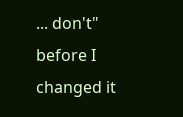... don't" before I changed it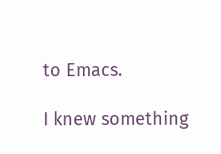to Emacs.

I knew something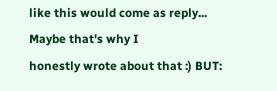like this would come as reply... Maybe that's why I
honestly wrote about that :) BUT: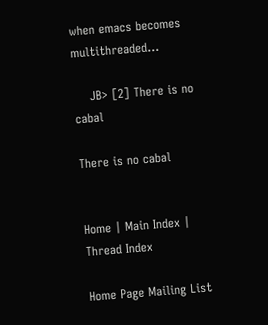when emacs becomes multithreaded...

    JB> [2] There is no cabal

There is no cabal


Home | Main Index | Thread Index

Home Page Mailing List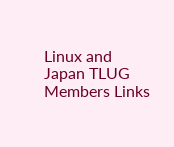Linux and Japan TLUG Members Links